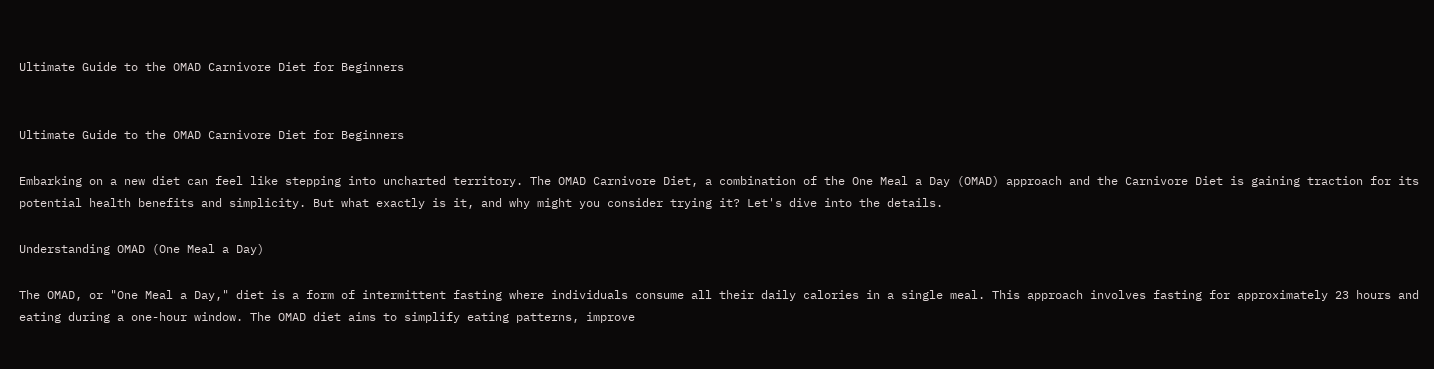Ultimate Guide to the OMAD Carnivore Diet for Beginners


Ultimate Guide to the OMAD Carnivore Diet for Beginners

Embarking on a new diet can feel like stepping into uncharted territory. The OMAD Carnivore Diet, a combination of the One Meal a Day (OMAD) approach and the Carnivore Diet is gaining traction for its potential health benefits and simplicity. But what exactly is it, and why might you consider trying it? Let's dive into the details.

Understanding OMAD (One Meal a Day)

The OMAD, or "One Meal a Day," diet is a form of intermittent fasting where individuals consume all their daily calories in a single meal. This approach involves fasting for approximately 23 hours and eating during a one-hour window. The OMAD diet aims to simplify eating patterns, improve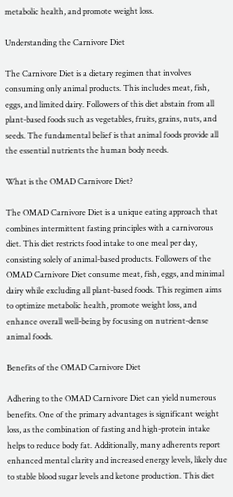metabolic health, and promote weight loss.

Understanding the Carnivore Diet

The Carnivore Diet is a dietary regimen that involves consuming only animal products. This includes meat, fish, eggs, and limited dairy. Followers of this diet abstain from all plant-based foods such as vegetables, fruits, grains, nuts, and seeds. The fundamental belief is that animal foods provide all the essential nutrients the human body needs.

What is the OMAD Carnivore Diet?

The OMAD Carnivore Diet is a unique eating approach that combines intermittent fasting principles with a carnivorous diet. This diet restricts food intake to one meal per day, consisting solely of animal-based products. Followers of the OMAD Carnivore Diet consume meat, fish, eggs, and minimal dairy while excluding all plant-based foods. This regimen aims to optimize metabolic health, promote weight loss, and enhance overall well-being by focusing on nutrient-dense animal foods.

Benefits of the OMAD Carnivore Diet

Adhering to the OMAD Carnivore Diet can yield numerous benefits. One of the primary advantages is significant weight loss, as the combination of fasting and high-protein intake helps to reduce body fat. Additionally, many adherents report enhanced mental clarity and increased energy levels, likely due to stable blood sugar levels and ketone production. This diet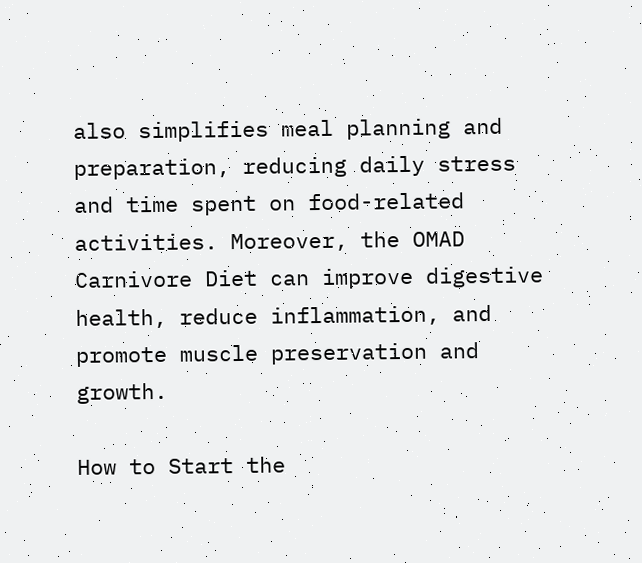also simplifies meal planning and preparation, reducing daily stress and time spent on food-related activities. Moreover, the OMAD Carnivore Diet can improve digestive health, reduce inflammation, and promote muscle preservation and growth.

How to Start the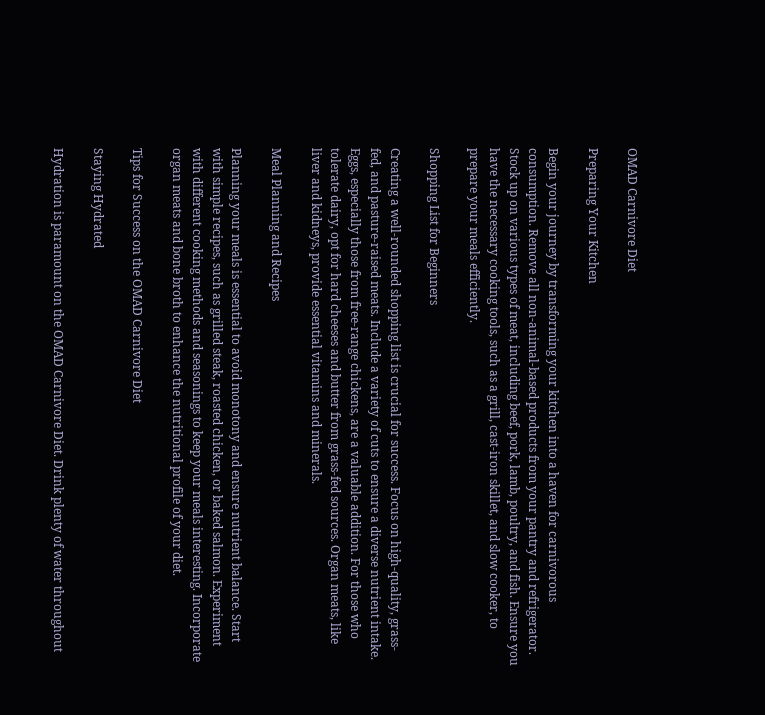OMAD Carnivore Diet

Preparing Your Kitchen

Begin your journey by transforming your kitchen into a haven for carnivorous consumption. Remove all non-animal-based products from your pantry and refrigerator. Stock up on various types of meat, including beef, pork, lamb, poultry, and fish. Ensure you have the necessary cooking tools, such as a grill, cast-iron skillet, and slow cooker, to prepare your meals efficiently.

Shopping List for Beginners

Creating a well-rounded shopping list is crucial for success. Focus on high-quality, grass-fed, and pasture-raised meats. Include a variety of cuts to ensure a diverse nutrient intake. Eggs, especially those from free-range chickens, are a valuable addition. For those who tolerate dairy, opt for hard cheeses and butter from grass-fed sources. Organ meats, like liver and kidneys, provide essential vitamins and minerals.

Meal Planning and Recipes

Planning your meals is essential to avoid monotony and ensure nutrient balance. Start with simple recipes, such as grilled steak, roasted chicken, or baked salmon. Experiment with different cooking methods and seasonings to keep your meals interesting. Incorporate organ meats and bone broth to enhance the nutritional profile of your diet.

Tips for Success on the OMAD Carnivore Diet

Staying Hydrated

Hydration is paramount on the OMAD Carnivore Diet. Drink plenty of water throughout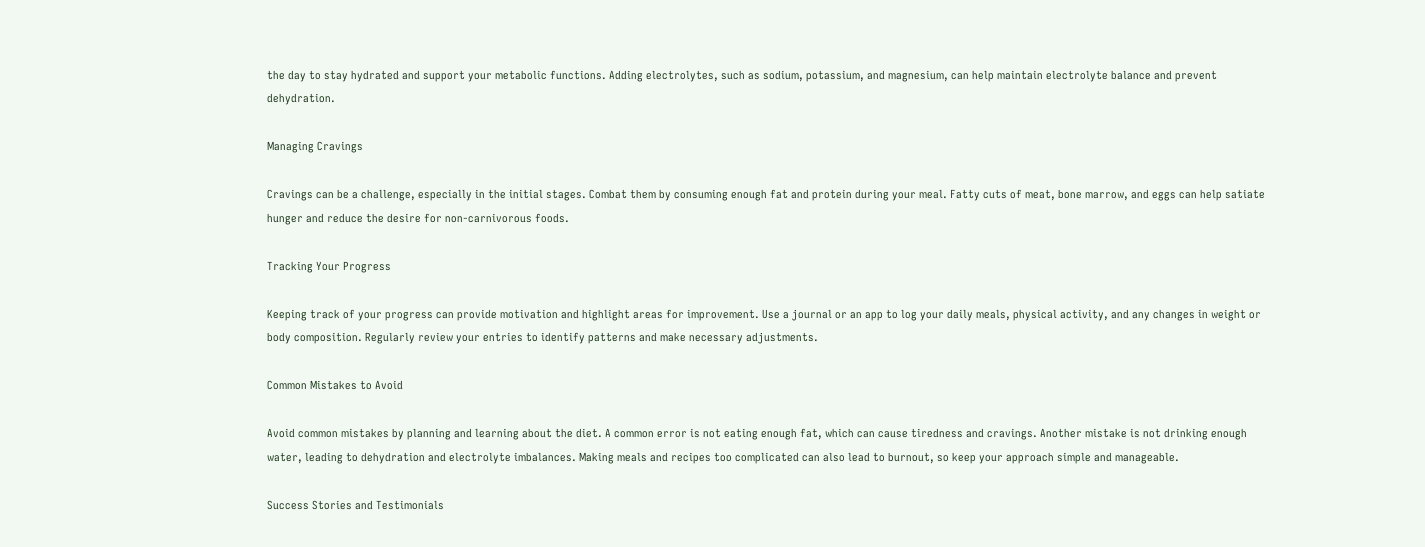the day to stay hydrated and support your metabolic functions. Adding electrolytes, such as sodium, potassium, and magnesium, can help maintain electrolyte balance and prevent dehydration.

Managing Cravings

Cravings can be a challenge, especially in the initial stages. Combat them by consuming enough fat and protein during your meal. Fatty cuts of meat, bone marrow, and eggs can help satiate hunger and reduce the desire for non-carnivorous foods.

Tracking Your Progress

Keeping track of your progress can provide motivation and highlight areas for improvement. Use a journal or an app to log your daily meals, physical activity, and any changes in weight or body composition. Regularly review your entries to identify patterns and make necessary adjustments.

Common Mistakes to Avoid

Avoid common mistakes by planning and learning about the diet. A common error is not eating enough fat, which can cause tiredness and cravings. Another mistake is not drinking enough water, leading to dehydration and electrolyte imbalances. Making meals and recipes too complicated can also lead to burnout, so keep your approach simple and manageable.

Success Stories and Testimonials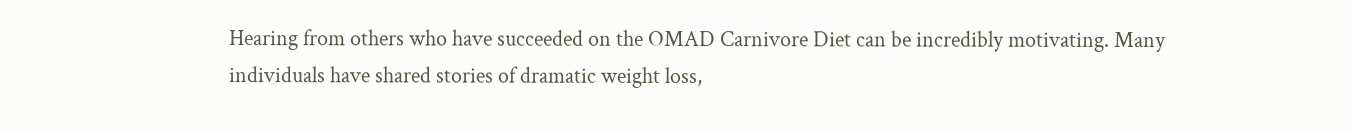Hearing from others who have succeeded on the OMAD Carnivore Diet can be incredibly motivating. Many individuals have shared stories of dramatic weight loss,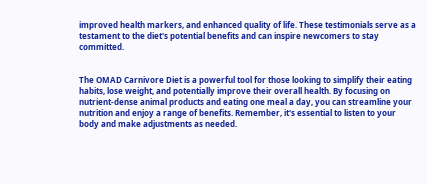improved health markers, and enhanced quality of life. These testimonials serve as a testament to the diet's potential benefits and can inspire newcomers to stay committed.


The OMAD Carnivore Diet is a powerful tool for those looking to simplify their eating habits, lose weight, and potentially improve their overall health. By focusing on nutrient-dense animal products and eating one meal a day, you can streamline your nutrition and enjoy a range of benefits. Remember, it's essential to listen to your body and make adjustments as needed.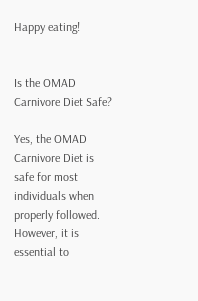Happy eating!


Is the OMAD Carnivore Diet Safe?

Yes, the OMAD Carnivore Diet is safe for most individuals when properly followed. However, it is essential to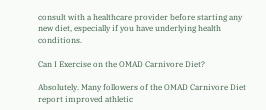consult with a healthcare provider before starting any new diet, especially if you have underlying health conditions.

Can I Exercise on the OMAD Carnivore Diet?

Absolutely. Many followers of the OMAD Carnivore Diet report improved athletic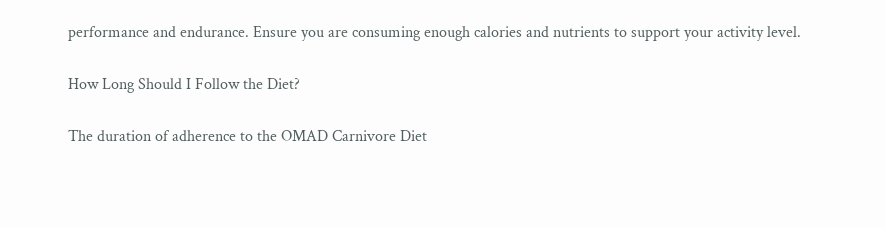performance and endurance. Ensure you are consuming enough calories and nutrients to support your activity level.

How Long Should I Follow the Diet?

The duration of adherence to the OMAD Carnivore Diet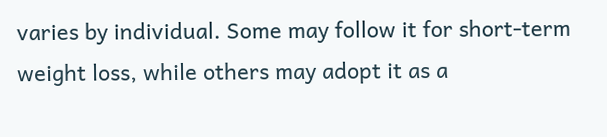varies by individual. Some may follow it for short-term weight loss, while others may adopt it as a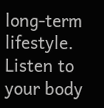long-term lifestyle. Listen to your body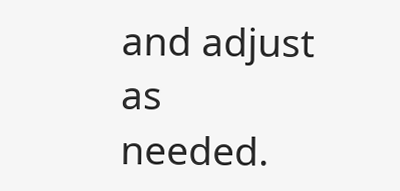and adjust as needed.